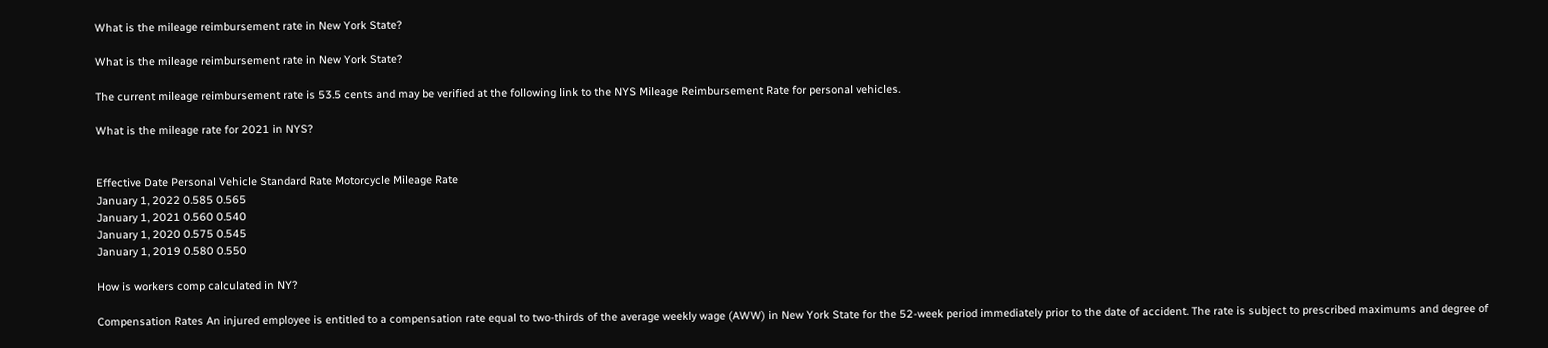What is the mileage reimbursement rate in New York State?

What is the mileage reimbursement rate in New York State?

The current mileage reimbursement rate is 53.5 cents and may be verified at the following link to the NYS Mileage Reimbursement Rate for personal vehicles.

What is the mileage rate for 2021 in NYS?


Effective Date Personal Vehicle Standard Rate Motorcycle Mileage Rate
January 1, 2022 0.585 0.565
January 1, 2021 0.560 0.540
January 1, 2020 0.575 0.545
January 1, 2019 0.580 0.550

How is workers comp calculated in NY?

Compensation Rates An injured employee is entitled to a compensation rate equal to two-thirds of the average weekly wage (AWW) in New York State for the 52-week period immediately prior to the date of accident. The rate is subject to prescribed maximums and degree of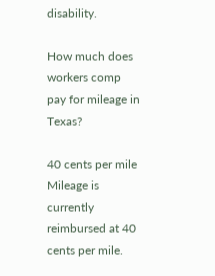disability.

How much does workers comp pay for mileage in Texas?

40 cents per mile
Mileage is currently reimbursed at 40 cents per mile.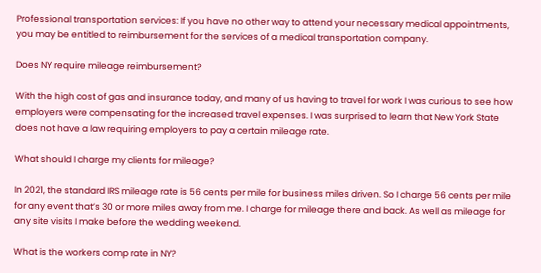Professional transportation services: If you have no other way to attend your necessary medical appointments, you may be entitled to reimbursement for the services of a medical transportation company.

Does NY require mileage reimbursement?

With the high cost of gas and insurance today, and many of us having to travel for work I was curious to see how employers were compensating for the increased travel expenses. I was surprised to learn that New York State does not have a law requiring employers to pay a certain mileage rate.

What should I charge my clients for mileage?

In 2021, the standard IRS mileage rate is 56 cents per mile for business miles driven. So I charge 56 cents per mile for any event that’s 30 or more miles away from me. I charge for mileage there and back. As well as mileage for any site visits I make before the wedding weekend.

What is the workers comp rate in NY?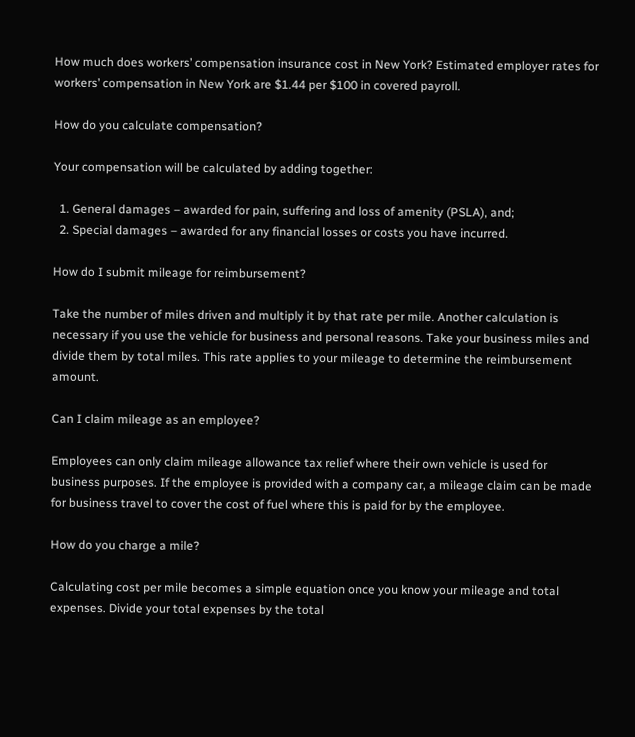How much does workers’ compensation insurance cost in New York? Estimated employer rates for workers’ compensation in New York are $1.44 per $100 in covered payroll.

How do you calculate compensation?

Your compensation will be calculated by adding together:

  1. General damages – awarded for pain, suffering and loss of amenity (PSLA), and;
  2. Special damages – awarded for any financial losses or costs you have incurred.

How do I submit mileage for reimbursement?

Take the number of miles driven and multiply it by that rate per mile. Another calculation is necessary if you use the vehicle for business and personal reasons. Take your business miles and divide them by total miles. This rate applies to your mileage to determine the reimbursement amount.

Can I claim mileage as an employee?

Employees can only claim mileage allowance tax relief where their own vehicle is used for business purposes. If the employee is provided with a company car, a mileage claim can be made for business travel to cover the cost of fuel where this is paid for by the employee.

How do you charge a mile?

Calculating cost per mile becomes a simple equation once you know your mileage and total expenses. Divide your total expenses by the total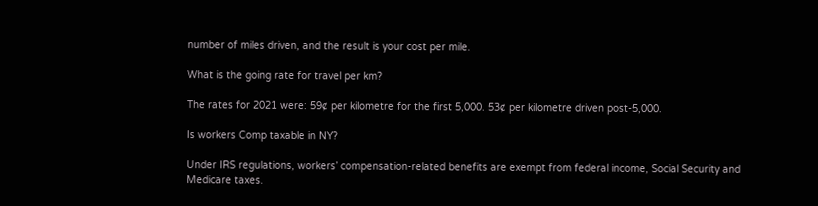number of miles driven, and the result is your cost per mile.

What is the going rate for travel per km?

The rates for 2021 were: 59¢ per kilometre for the first 5,000. 53¢ per kilometre driven post-5,000.

Is workers Comp taxable in NY?

Under IRS regulations, workers’ compensation-related benefits are exempt from federal income, Social Security and Medicare taxes.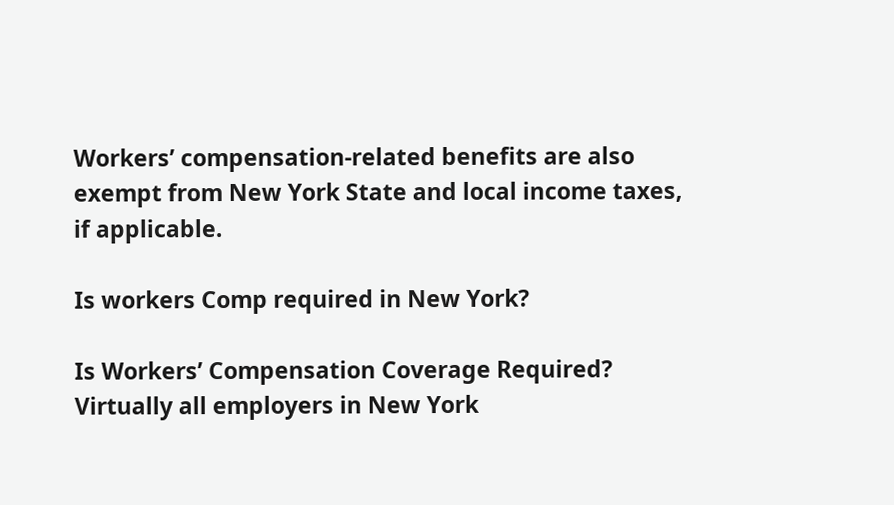Workers’ compensation-related benefits are also exempt from New York State and local income taxes, if applicable.

Is workers Comp required in New York?

Is Workers’ Compensation Coverage Required? Virtually all employers in New York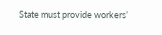State must provide workers’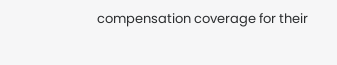compensation coverage for their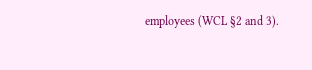employees (WCL §2 and 3).